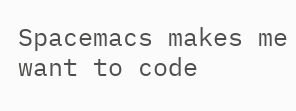Spacemacs makes me want to code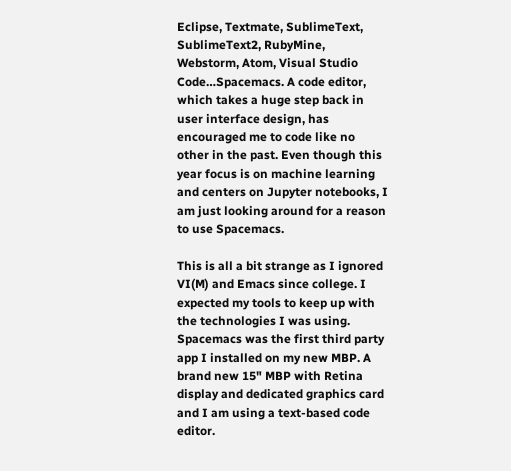Eclipse, Textmate, SublimeText, SublimeText2, RubyMine, Webstorm, Atom, Visual Studio Code…Spacemacs. A code editor, which takes a huge step back in user interface design, has encouraged me to code like no other in the past. Even though this year focus is on machine learning and centers on Jupyter notebooks, I am just looking around for a reason to use Spacemacs.

This is all a bit strange as I ignored VI(M) and Emacs since college. I expected my tools to keep up with the technologies I was using. Spacemacs was the first third party app I installed on my new MBP. A brand new 15" MBP with Retina display and dedicated graphics card and I am using a text-based code editor.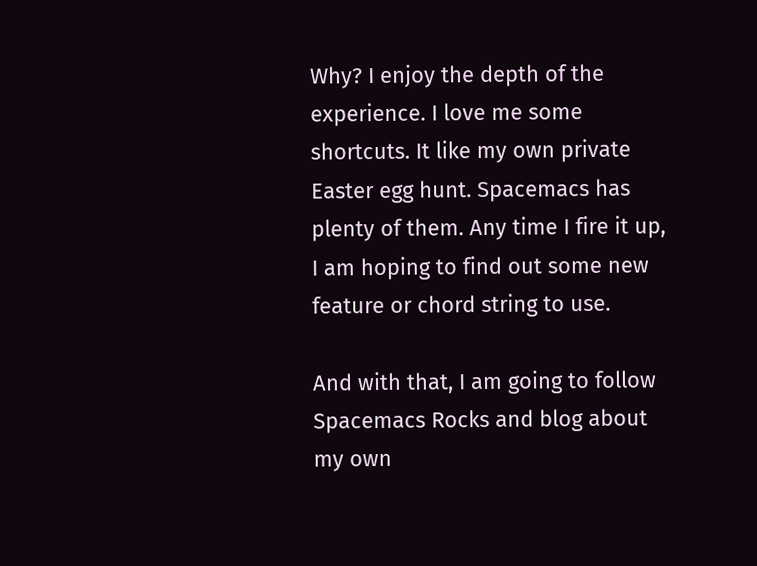Why? I enjoy the depth of the experience. I love me some shortcuts. It like my own private Easter egg hunt. Spacemacs has plenty of them. Any time I fire it up, I am hoping to find out some new feature or chord string to use.

And with that, I am going to follow Spacemacs Rocks and blog about my own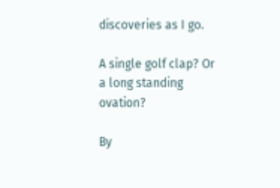discoveries as I go.

A single golf clap? Or a long standing ovation?

By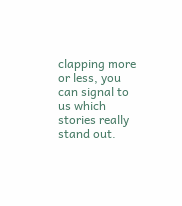clapping more or less, you can signal to us which stories really stand out.